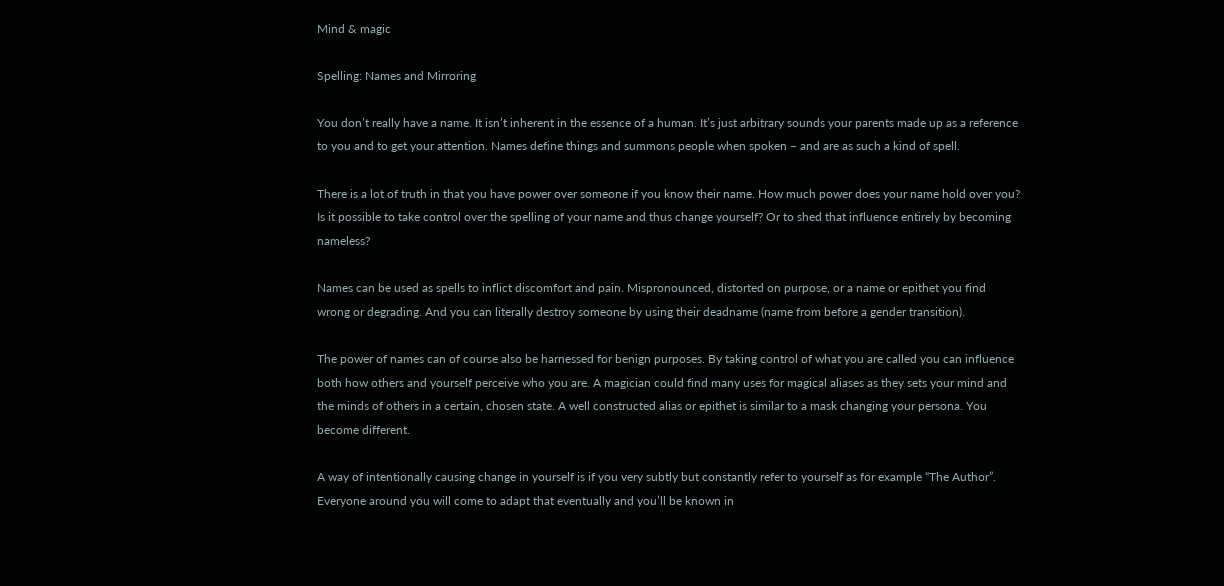Mind & magic

Spelling: Names and Mirroring

You don’t really have a name. It isn’t inherent in the essence of a human. It’s just arbitrary sounds your parents made up as a reference to you and to get your attention. Names define things and summons people when spoken – and are as such a kind of spell.

There is a lot of truth in that you have power over someone if you know their name. How much power does your name hold over you? Is it possible to take control over the spelling of your name and thus change yourself? Or to shed that influence entirely by becoming nameless?

Names can be used as spells to inflict discomfort and pain. Mispronounced, distorted on purpose, or a name or epithet you find wrong or degrading. And you can literally destroy someone by using their deadname (name from before a gender transition).

The power of names can of course also be harnessed for benign purposes. By taking control of what you are called you can influence both how others and yourself perceive who you are. A magician could find many uses for magical aliases as they sets your mind and the minds of others in a certain, chosen state. A well constructed alias or epithet is similar to a mask changing your persona. You become different.

A way of intentionally causing change in yourself is if you very subtly but constantly refer to yourself as for example “The Author”. Everyone around you will come to adapt that eventually and you’ll be known in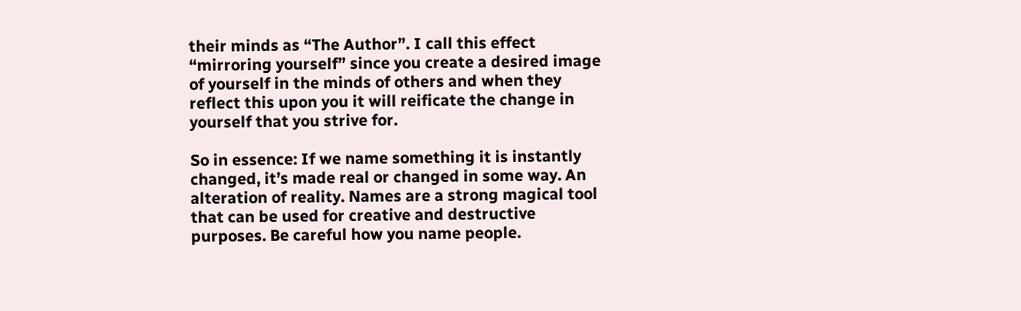their minds as “The Author”. I call this effect “mirroring yourself” since you create a desired image of yourself in the minds of others and when they reflect this upon you it will reificate the change in yourself that you strive for.

So in essence: If we name something it is instantly changed, it’s made real or changed in some way. An alteration of reality. Names are a strong magical tool that can be used for creative and destructive purposes. Be careful how you name people.